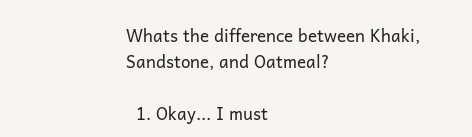Whats the difference between Khaki, Sandstone, and Oatmeal?

  1. Okay... I must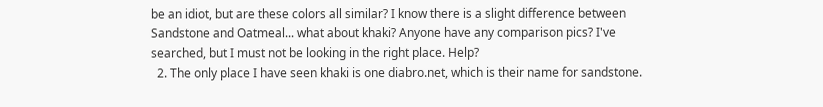be an idiot, but are these colors all similar? I know there is a slight difference between Sandstone and Oatmeal... what about khaki? Anyone have any comparison pics? I've searched, but I must not be looking in the right place. Help?
  2. The only place I have seen khaki is one diabro.net, which is their name for sandstone.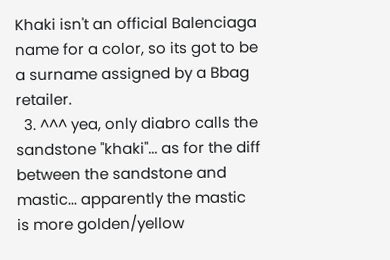Khaki isn't an official Balenciaga name for a color, so its got to be a surname assigned by a Bbag retailer.
  3. ^^^ yea, only diabro calls the sandstone "khaki"... as for the diff between the sandstone and mastic... apparently the mastic is more golden/yellow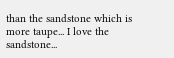than the sandstone which is more taupe... I love the sandstone...